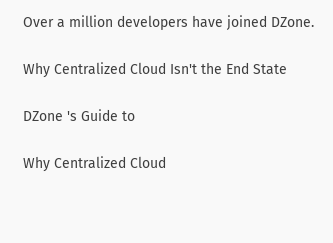Over a million developers have joined DZone.

Why Centralized Cloud Isn't the End State

DZone 's Guide to

Why Centralized Cloud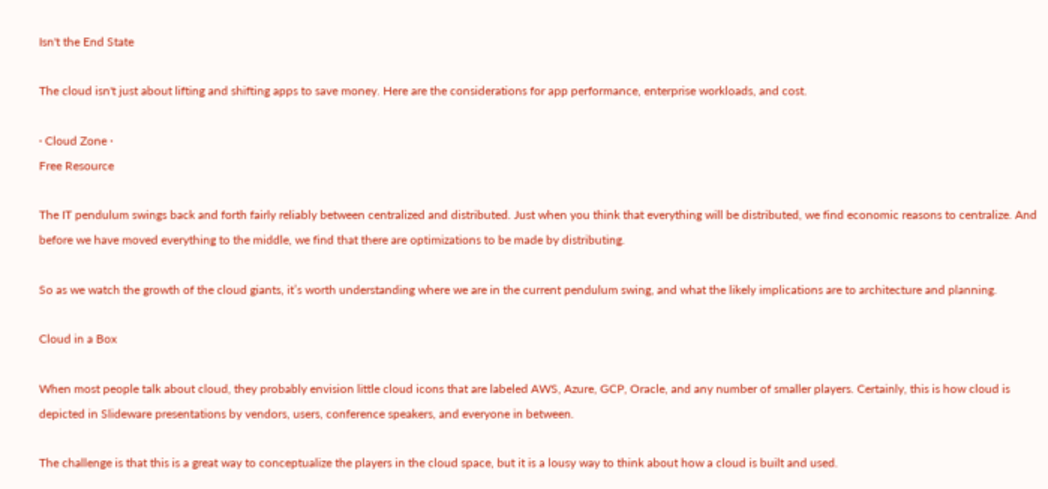Isn't the End State

The cloud isn't just about lifting and shifting apps to save money. Here are the considerations for app performance, enterprise workloads, and cost.

· Cloud Zone ·
Free Resource

The IT pendulum swings back and forth fairly reliably between centralized and distributed. Just when you think that everything will be distributed, we find economic reasons to centralize. And before we have moved everything to the middle, we find that there are optimizations to be made by distributing.

So as we watch the growth of the cloud giants, it’s worth understanding where we are in the current pendulum swing, and what the likely implications are to architecture and planning.

Cloud in a Box

When most people talk about cloud, they probably envision little cloud icons that are labeled AWS, Azure, GCP, Oracle, and any number of smaller players. Certainly, this is how cloud is depicted in Slideware presentations by vendors, users, conference speakers, and everyone in between.

The challenge is that this is a great way to conceptualize the players in the cloud space, but it is a lousy way to think about how a cloud is built and used.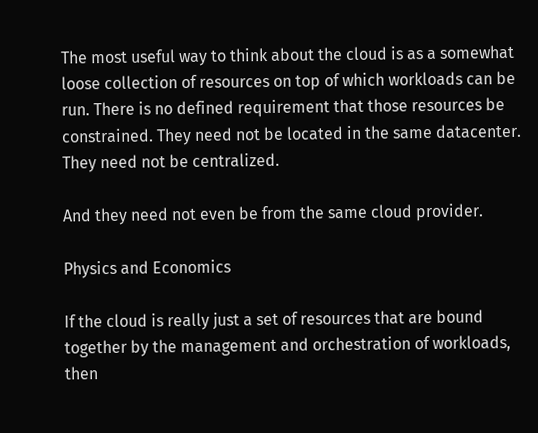The most useful way to think about the cloud is as a somewhat loose collection of resources on top of which workloads can be run. There is no defined requirement that those resources be constrained. They need not be located in the same datacenter. They need not be centralized.

And they need not even be from the same cloud provider.

Physics and Economics

If the cloud is really just a set of resources that are bound together by the management and orchestration of workloads, then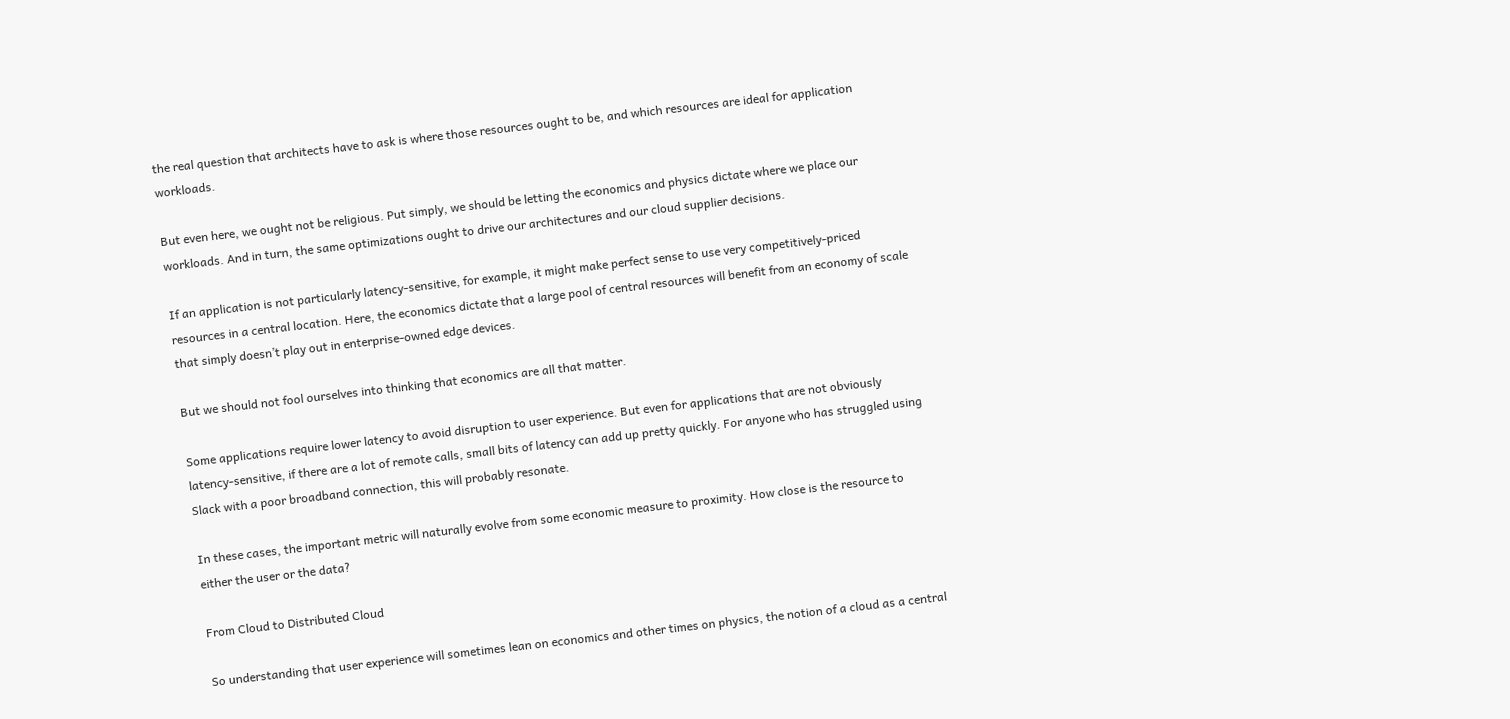the real question that architects have to ask is where those resources ought to be, and which resources are ideal for application workloads.

But even here, we ought not be religious. Put simply, we should be letting the economics and physics dictate where we place our workloads. And in turn, the same optimizations ought to drive our architectures and our cloud supplier decisions.

If an application is not particularly latency-sensitive, for example, it might make perfect sense to use very competitively-priced resources in a central location. Here, the economics dictate that a large pool of central resources will benefit from an economy of scale that simply doesn’t play out in enterprise-owned edge devices.

But we should not fool ourselves into thinking that economics are all that matter.

Some applications require lower latency to avoid disruption to user experience. But even for applications that are not obviously latency-sensitive, if there are a lot of remote calls, small bits of latency can add up pretty quickly. For anyone who has struggled using Slack with a poor broadband connection, this will probably resonate.

In these cases, the important metric will naturally evolve from some economic measure to proximity. How close is the resource to either the user or the data?

From Cloud to Distributed Cloud

So understanding that user experience will sometimes lean on economics and other times on physics, the notion of a cloud as a central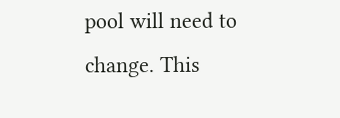pool will need to change. This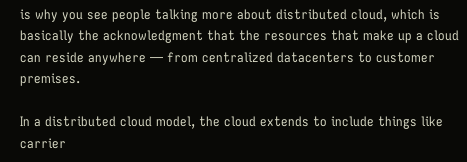is why you see people talking more about distributed cloud, which is basically the acknowledgment that the resources that make up a cloud can reside anywhere — from centralized datacenters to customer premises.

In a distributed cloud model, the cloud extends to include things like carrier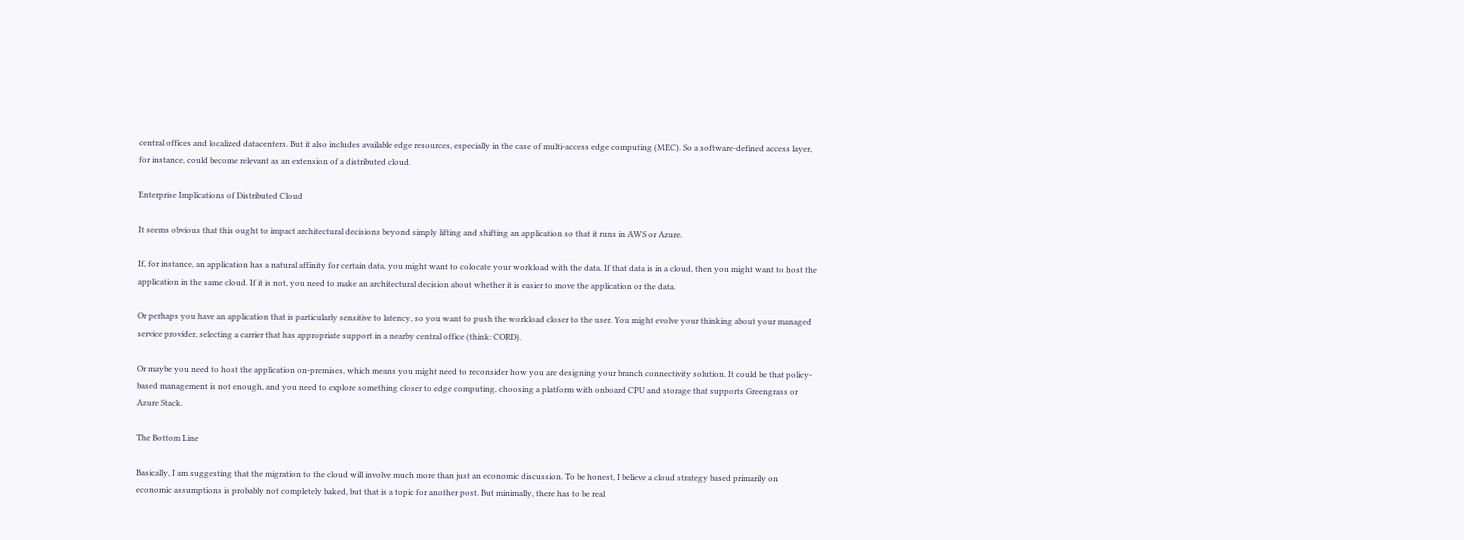central offices and localized datacenters. But it also includes available edge resources, especially in the case of multi-access edge computing (MEC). So a software-defined access layer, for instance, could become relevant as an extension of a distributed cloud.

Enterprise Implications of Distributed Cloud

It seems obvious that this ought to impact architectural decisions beyond simply lifting and shifting an application so that it runs in AWS or Azure.

If, for instance, an application has a natural affinity for certain data, you might want to colocate your workload with the data. If that data is in a cloud, then you might want to host the application in the same cloud. If it is not, you need to make an architectural decision about whether it is easier to move the application or the data.

Or perhaps you have an application that is particularly sensitive to latency, so you want to push the workload closer to the user. You might evolve your thinking about your managed service provider, selecting a carrier that has appropriate support in a nearby central office (think: CORD).

Or maybe you need to host the application on-premises, which means you might need to reconsider how you are designing your branch connectivity solution. It could be that policy-based management is not enough, and you need to explore something closer to edge computing, choosing a platform with onboard CPU and storage that supports Greengrass or Azure Stack.

The Bottom Line

Basically, I am suggesting that the migration to the cloud will involve much more than just an economic discussion. To be honest, I believe a cloud strategy based primarily on economic assumptions is probably not completely baked, but that is a topic for another post. But minimally, there has to be real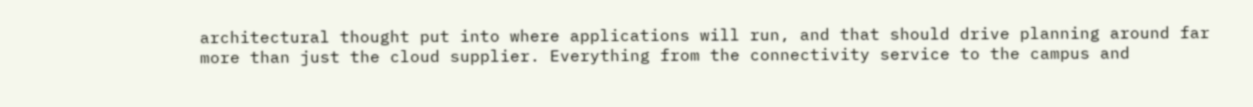architectural thought put into where applications will run, and that should drive planning around far more than just the cloud supplier. Everything from the connectivity service to the campus and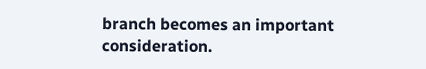branch becomes an important consideration.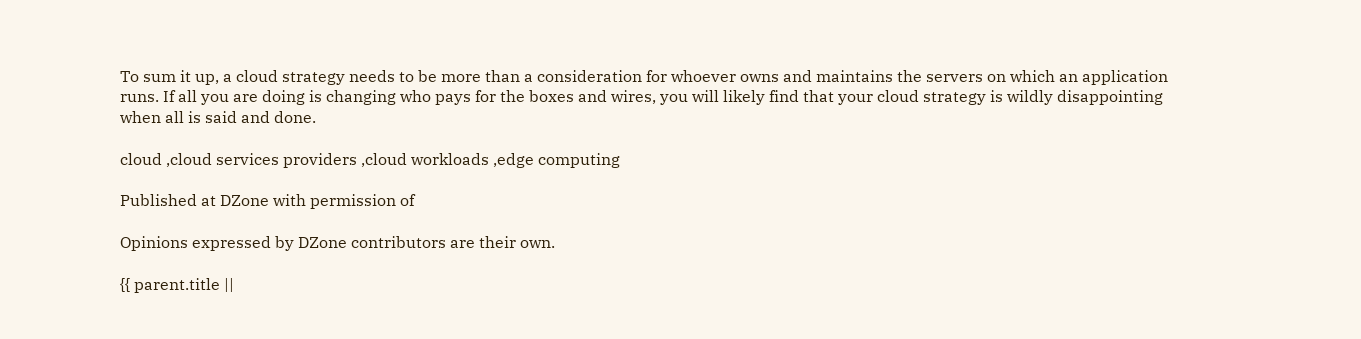To sum it up, a cloud strategy needs to be more than a consideration for whoever owns and maintains the servers on which an application runs. If all you are doing is changing who pays for the boxes and wires, you will likely find that your cloud strategy is wildly disappointing when all is said and done.

cloud ,cloud services providers ,cloud workloads ,edge computing

Published at DZone with permission of

Opinions expressed by DZone contributors are their own.

{{ parent.title ||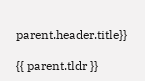parent.header.title}}

{{ parent.tldr }}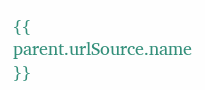{{ parent.urlSource.name }}